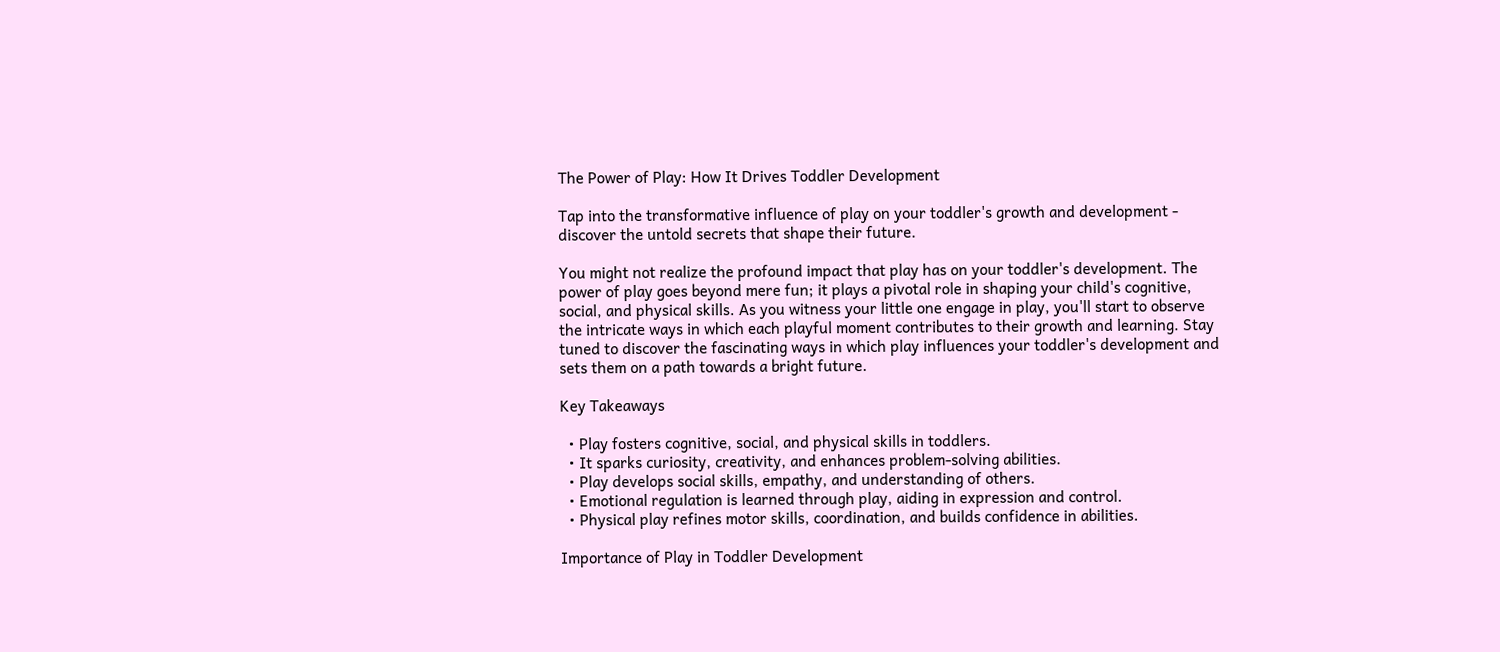The Power of Play: How It Drives Toddler Development

Tap into the transformative influence of play on your toddler's growth and development - discover the untold secrets that shape their future.

You might not realize the profound impact that play has on your toddler's development. The power of play goes beyond mere fun; it plays a pivotal role in shaping your child's cognitive, social, and physical skills. As you witness your little one engage in play, you'll start to observe the intricate ways in which each playful moment contributes to their growth and learning. Stay tuned to discover the fascinating ways in which play influences your toddler's development and sets them on a path towards a bright future.

Key Takeaways

  • Play fosters cognitive, social, and physical skills in toddlers.
  • It sparks curiosity, creativity, and enhances problem-solving abilities.
  • Play develops social skills, empathy, and understanding of others.
  • Emotional regulation is learned through play, aiding in expression and control.
  • Physical play refines motor skills, coordination, and builds confidence in abilities.

Importance of Play in Toddler Development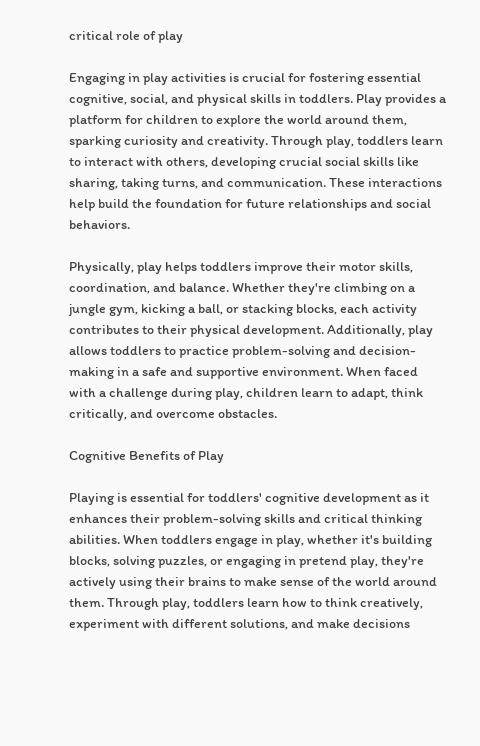critical role of play

Engaging in play activities is crucial for fostering essential cognitive, social, and physical skills in toddlers. Play provides a platform for children to explore the world around them, sparking curiosity and creativity. Through play, toddlers learn to interact with others, developing crucial social skills like sharing, taking turns, and communication. These interactions help build the foundation for future relationships and social behaviors.

Physically, play helps toddlers improve their motor skills, coordination, and balance. Whether they're climbing on a jungle gym, kicking a ball, or stacking blocks, each activity contributes to their physical development. Additionally, play allows toddlers to practice problem-solving and decision-making in a safe and supportive environment. When faced with a challenge during play, children learn to adapt, think critically, and overcome obstacles.

Cognitive Benefits of Play

Playing is essential for toddlers' cognitive development as it enhances their problem-solving skills and critical thinking abilities. When toddlers engage in play, whether it's building blocks, solving puzzles, or engaging in pretend play, they're actively using their brains to make sense of the world around them. Through play, toddlers learn how to think creatively, experiment with different solutions, and make decisions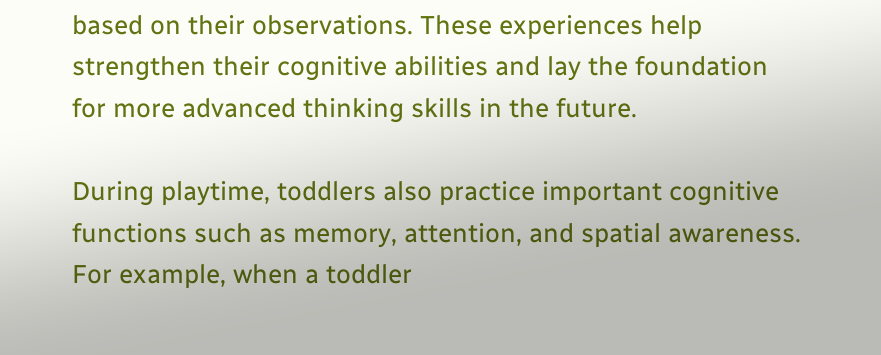based on their observations. These experiences help strengthen their cognitive abilities and lay the foundation for more advanced thinking skills in the future.

During playtime, toddlers also practice important cognitive functions such as memory, attention, and spatial awareness. For example, when a toddler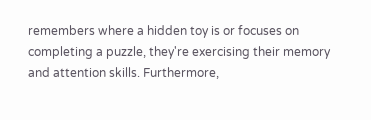remembers where a hidden toy is or focuses on completing a puzzle, they're exercising their memory and attention skills. Furthermore,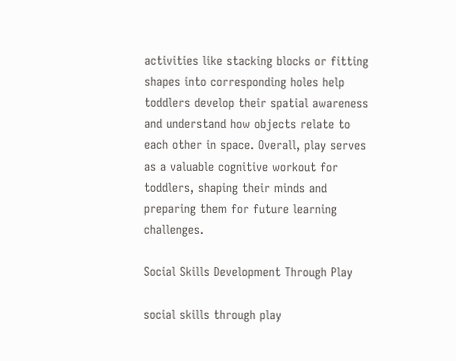activities like stacking blocks or fitting shapes into corresponding holes help toddlers develop their spatial awareness and understand how objects relate to each other in space. Overall, play serves as a valuable cognitive workout for toddlers, shaping their minds and preparing them for future learning challenges.

Social Skills Development Through Play

social skills through play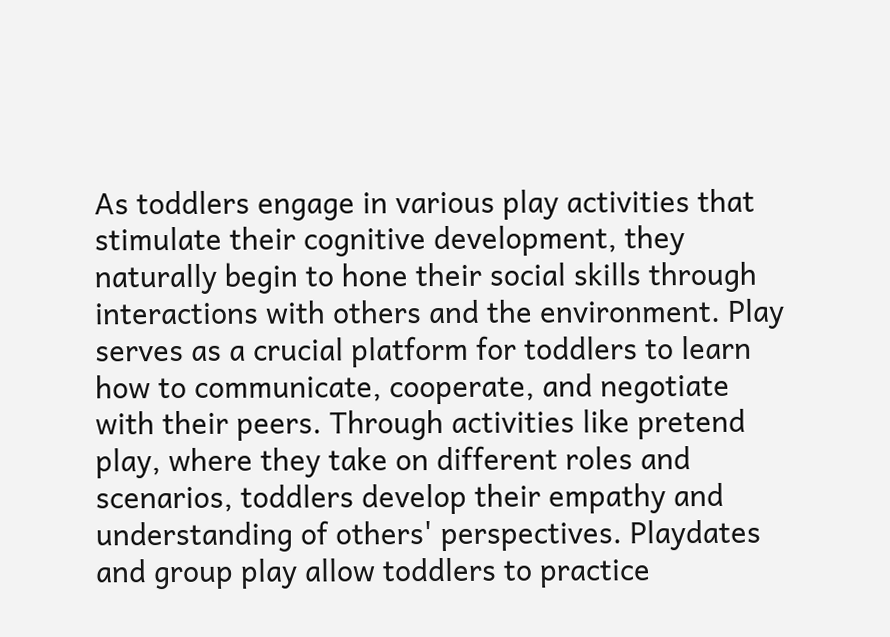As toddlers engage in various play activities that stimulate their cognitive development, they naturally begin to hone their social skills through interactions with others and the environment. Play serves as a crucial platform for toddlers to learn how to communicate, cooperate, and negotiate with their peers. Through activities like pretend play, where they take on different roles and scenarios, toddlers develop their empathy and understanding of others' perspectives. Playdates and group play allow toddlers to practice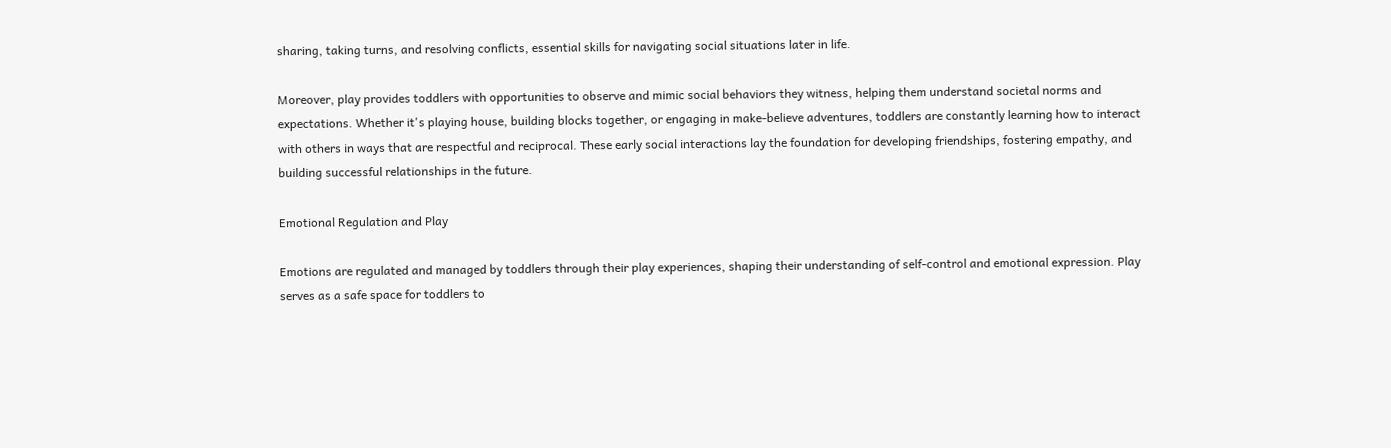sharing, taking turns, and resolving conflicts, essential skills for navigating social situations later in life.

Moreover, play provides toddlers with opportunities to observe and mimic social behaviors they witness, helping them understand societal norms and expectations. Whether it's playing house, building blocks together, or engaging in make-believe adventures, toddlers are constantly learning how to interact with others in ways that are respectful and reciprocal. These early social interactions lay the foundation for developing friendships, fostering empathy, and building successful relationships in the future.

Emotional Regulation and Play

Emotions are regulated and managed by toddlers through their play experiences, shaping their understanding of self-control and emotional expression. Play serves as a safe space for toddlers to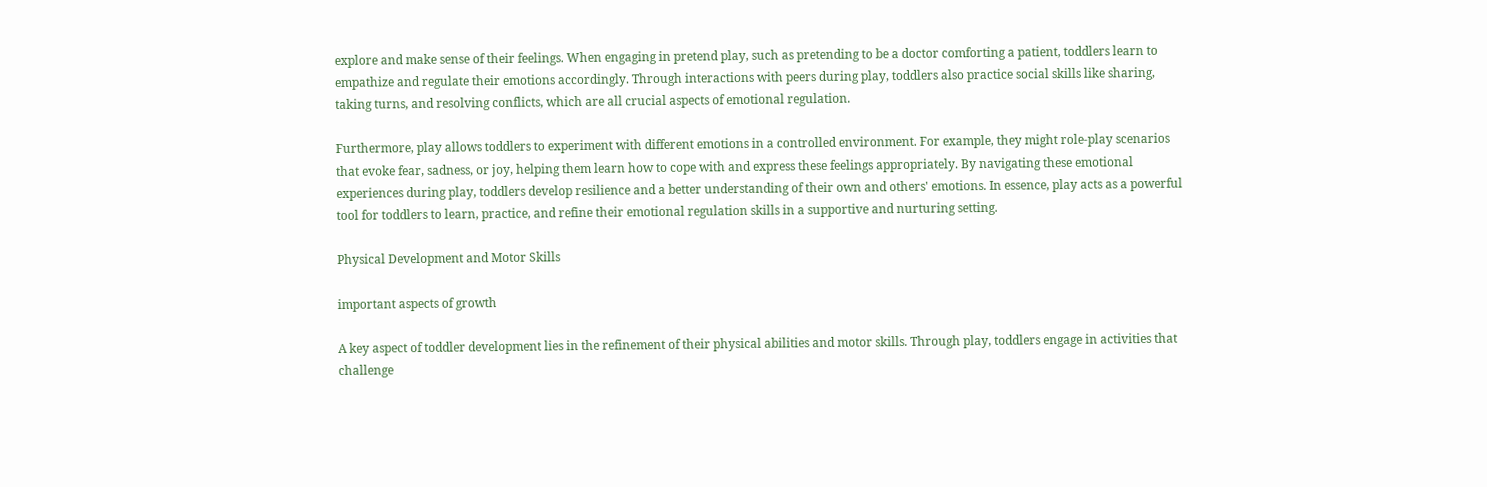explore and make sense of their feelings. When engaging in pretend play, such as pretending to be a doctor comforting a patient, toddlers learn to empathize and regulate their emotions accordingly. Through interactions with peers during play, toddlers also practice social skills like sharing, taking turns, and resolving conflicts, which are all crucial aspects of emotional regulation.

Furthermore, play allows toddlers to experiment with different emotions in a controlled environment. For example, they might role-play scenarios that evoke fear, sadness, or joy, helping them learn how to cope with and express these feelings appropriately. By navigating these emotional experiences during play, toddlers develop resilience and a better understanding of their own and others' emotions. In essence, play acts as a powerful tool for toddlers to learn, practice, and refine their emotional regulation skills in a supportive and nurturing setting.

Physical Development and Motor Skills

important aspects of growth

A key aspect of toddler development lies in the refinement of their physical abilities and motor skills. Through play, toddlers engage in activities that challenge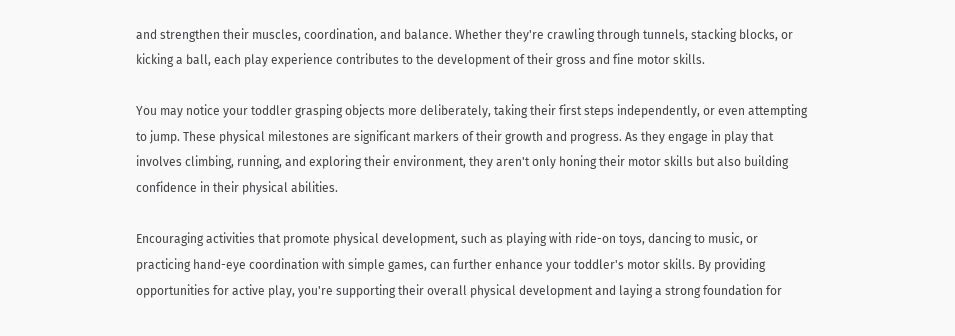and strengthen their muscles, coordination, and balance. Whether they're crawling through tunnels, stacking blocks, or kicking a ball, each play experience contributes to the development of their gross and fine motor skills.

You may notice your toddler grasping objects more deliberately, taking their first steps independently, or even attempting to jump. These physical milestones are significant markers of their growth and progress. As they engage in play that involves climbing, running, and exploring their environment, they aren't only honing their motor skills but also building confidence in their physical abilities.

Encouraging activities that promote physical development, such as playing with ride-on toys, dancing to music, or practicing hand-eye coordination with simple games, can further enhance your toddler's motor skills. By providing opportunities for active play, you're supporting their overall physical development and laying a strong foundation for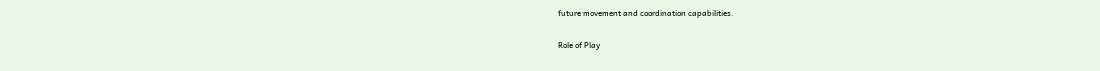future movement and coordination capabilities.

Role of Play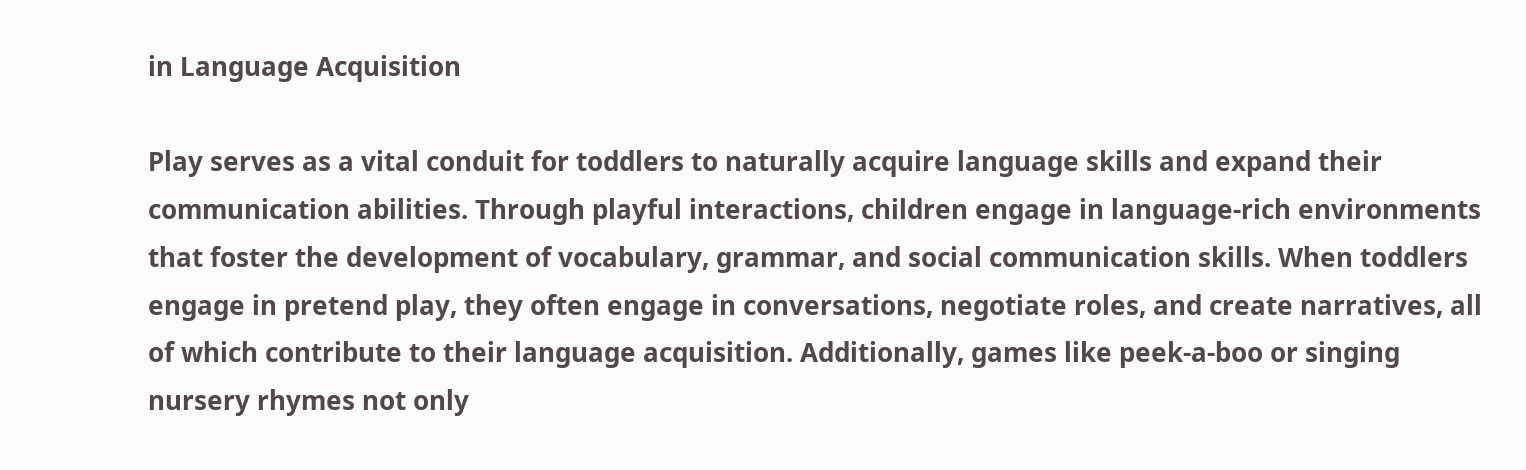in Language Acquisition

Play serves as a vital conduit for toddlers to naturally acquire language skills and expand their communication abilities. Through playful interactions, children engage in language-rich environments that foster the development of vocabulary, grammar, and social communication skills. When toddlers engage in pretend play, they often engage in conversations, negotiate roles, and create narratives, all of which contribute to their language acquisition. Additionally, games like peek-a-boo or singing nursery rhymes not only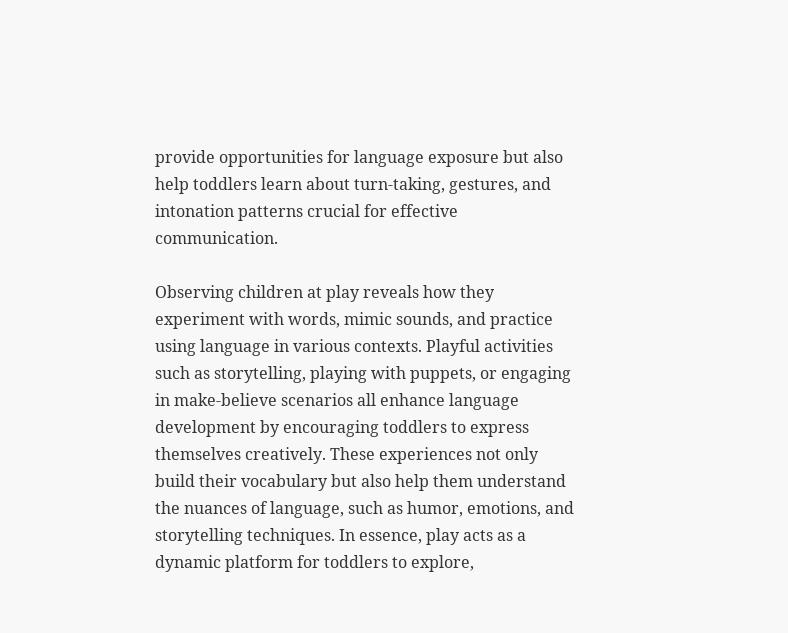provide opportunities for language exposure but also help toddlers learn about turn-taking, gestures, and intonation patterns crucial for effective communication.

Observing children at play reveals how they experiment with words, mimic sounds, and practice using language in various contexts. Playful activities such as storytelling, playing with puppets, or engaging in make-believe scenarios all enhance language development by encouraging toddlers to express themselves creatively. These experiences not only build their vocabulary but also help them understand the nuances of language, such as humor, emotions, and storytelling techniques. In essence, play acts as a dynamic platform for toddlers to explore,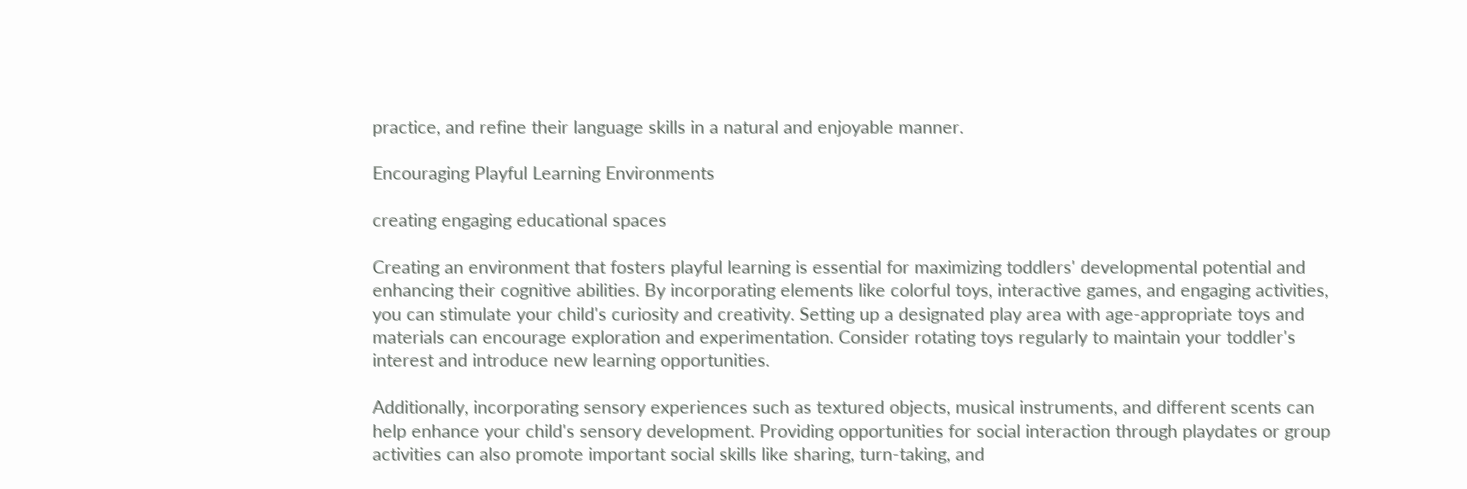practice, and refine their language skills in a natural and enjoyable manner.

Encouraging Playful Learning Environments

creating engaging educational spaces

Creating an environment that fosters playful learning is essential for maximizing toddlers' developmental potential and enhancing their cognitive abilities. By incorporating elements like colorful toys, interactive games, and engaging activities, you can stimulate your child's curiosity and creativity. Setting up a designated play area with age-appropriate toys and materials can encourage exploration and experimentation. Consider rotating toys regularly to maintain your toddler's interest and introduce new learning opportunities.

Additionally, incorporating sensory experiences such as textured objects, musical instruments, and different scents can help enhance your child's sensory development. Providing opportunities for social interaction through playdates or group activities can also promote important social skills like sharing, turn-taking, and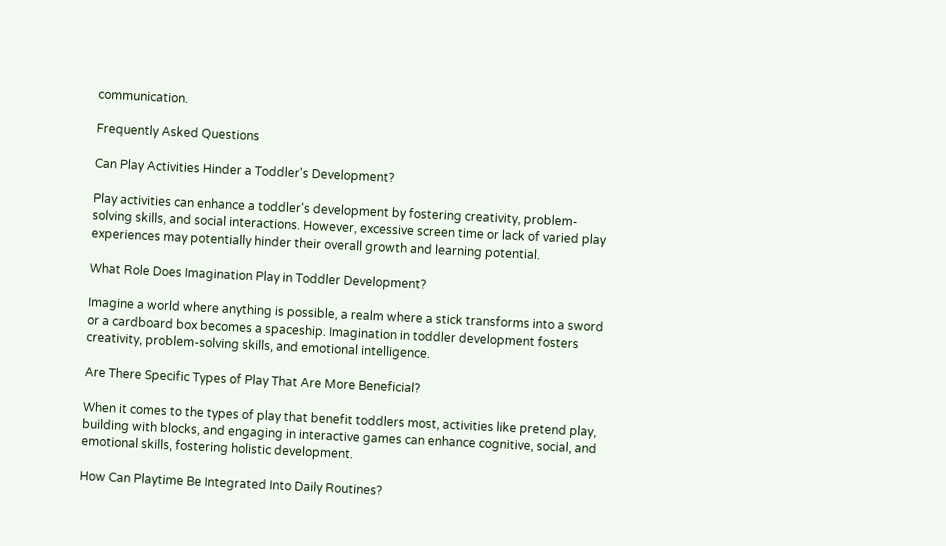communication.

Frequently Asked Questions

Can Play Activities Hinder a Toddler's Development?

Play activities can enhance a toddler's development by fostering creativity, problem-solving skills, and social interactions. However, excessive screen time or lack of varied play experiences may potentially hinder their overall growth and learning potential.

What Role Does Imagination Play in Toddler Development?

Imagine a world where anything is possible, a realm where a stick transforms into a sword or a cardboard box becomes a spaceship. Imagination in toddler development fosters creativity, problem-solving skills, and emotional intelligence.

Are There Specific Types of Play That Are More Beneficial?

When it comes to the types of play that benefit toddlers most, activities like pretend play, building with blocks, and engaging in interactive games can enhance cognitive, social, and emotional skills, fostering holistic development.

How Can Playtime Be Integrated Into Daily Routines?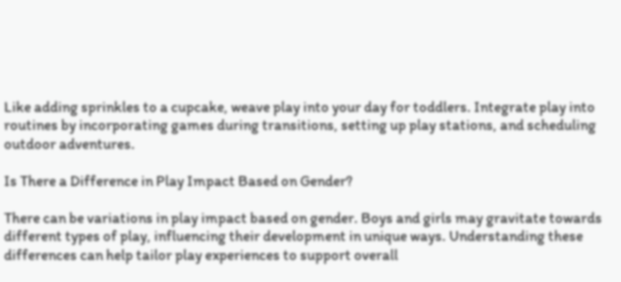Like adding sprinkles to a cupcake, weave play into your day for toddlers. Integrate play into routines by incorporating games during transitions, setting up play stations, and scheduling outdoor adventures.

Is There a Difference in Play Impact Based on Gender?

There can be variations in play impact based on gender. Boys and girls may gravitate towards different types of play, influencing their development in unique ways. Understanding these differences can help tailor play experiences to support overall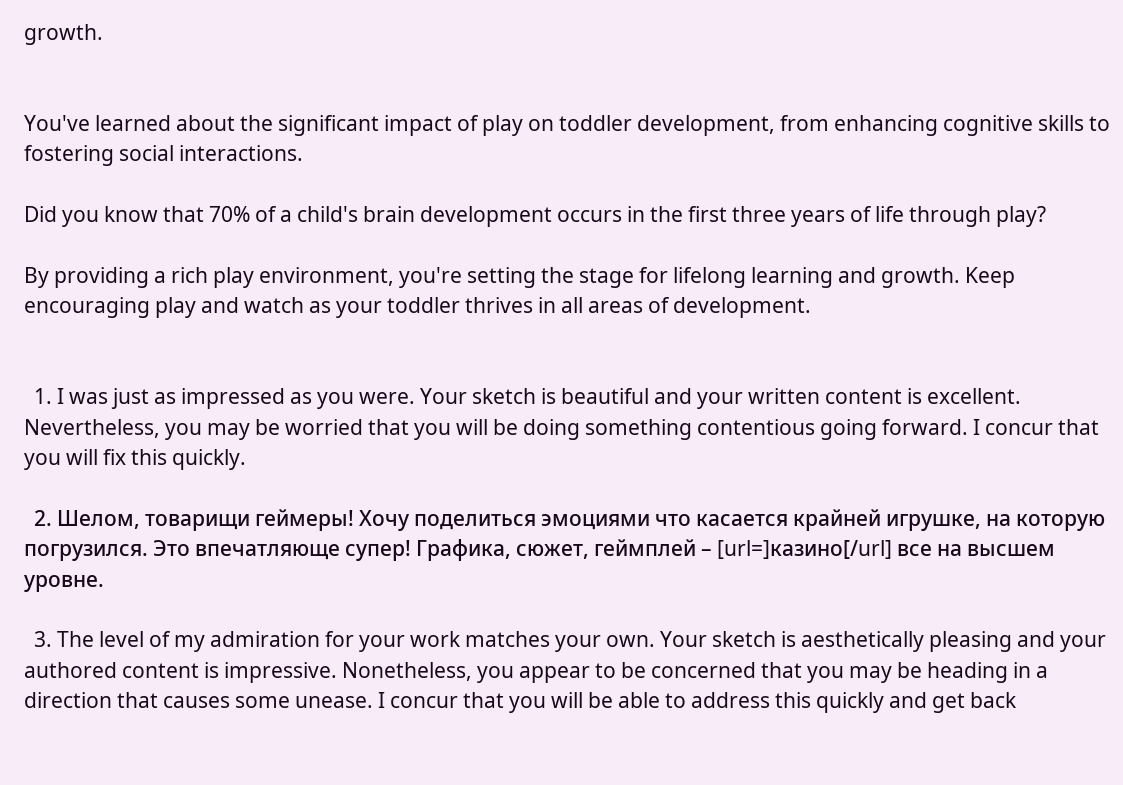growth.


You've learned about the significant impact of play on toddler development, from enhancing cognitive skills to fostering social interactions.

Did you know that 70% of a child's brain development occurs in the first three years of life through play?

By providing a rich play environment, you're setting the stage for lifelong learning and growth. Keep encouraging play and watch as your toddler thrives in all areas of development.


  1. I was just as impressed as you were. Your sketch is beautiful and your written content is excellent. Nevertheless, you may be worried that you will be doing something contentious going forward. I concur that you will fix this quickly.

  2. Шелом, товарищи геймеры! Хочу поделиться эмоциями что касается крайней игрушке, на которую погрузился. Это впечатляюще супер! Графика, сюжет, геймплей – [url=]казино[/url] все на высшем уровне.

  3. The level of my admiration for your work matches your own. Your sketch is aesthetically pleasing and your authored content is impressive. Nonetheless, you appear to be concerned that you may be heading in a direction that causes some unease. I concur that you will be able to address this quickly and get back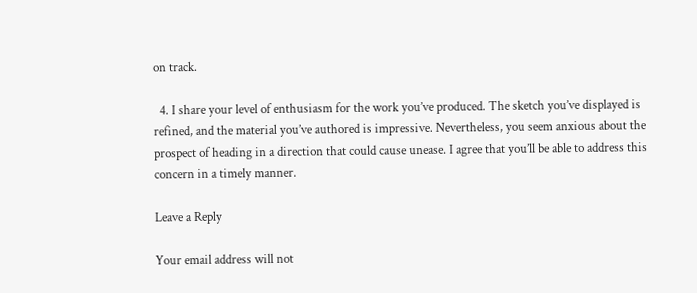on track.

  4. I share your level of enthusiasm for the work you’ve produced. The sketch you’ve displayed is refined, and the material you’ve authored is impressive. Nevertheless, you seem anxious about the prospect of heading in a direction that could cause unease. I agree that you’ll be able to address this concern in a timely manner.

Leave a Reply

Your email address will not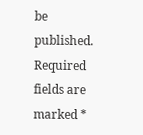be published. Required fields are marked *